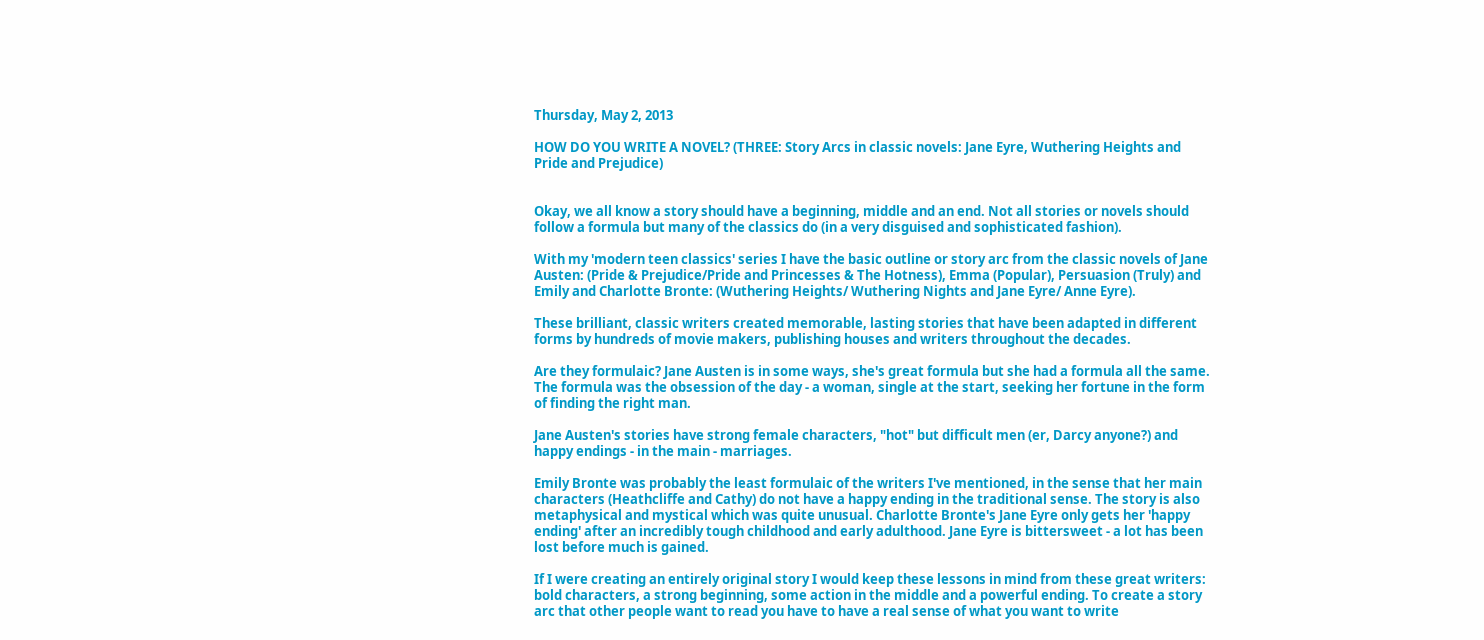Thursday, May 2, 2013

HOW DO YOU WRITE A NOVEL? (THREE: Story Arcs in classic novels: Jane Eyre, Wuthering Heights and Pride and Prejudice)


Okay, we all know a story should have a beginning, middle and an end. Not all stories or novels should follow a formula but many of the classics do (in a very disguised and sophisticated fashion).

With my 'modern teen classics' series I have the basic outline or story arc from the classic novels of Jane Austen: (Pride & Prejudice/Pride and Princesses & The Hotness), Emma (Popular), Persuasion (Truly) and Emily and Charlotte Bronte: (Wuthering Heights/ Wuthering Nights and Jane Eyre/ Anne Eyre).

These brilliant, classic writers created memorable, lasting stories that have been adapted in different forms by hundreds of movie makers, publishing houses and writers throughout the decades.

Are they formulaic? Jane Austen is in some ways, she's great formula but she had a formula all the same. The formula was the obsession of the day - a woman, single at the start, seeking her fortune in the form of finding the right man.

Jane Austen's stories have strong female characters, "hot" but difficult men (er, Darcy anyone?) and happy endings - in the main - marriages.

Emily Bronte was probably the least formulaic of the writers I've mentioned, in the sense that her main characters (Heathcliffe and Cathy) do not have a happy ending in the traditional sense. The story is also metaphysical and mystical which was quite unusual. Charlotte Bronte's Jane Eyre only gets her 'happy ending' after an incredibly tough childhood and early adulthood. Jane Eyre is bittersweet - a lot has been lost before much is gained.

If I were creating an entirely original story I would keep these lessons in mind from these great writers: bold characters, a strong beginning, some action in the middle and a powerful ending. To create a story arc that other people want to read you have to have a real sense of what you want to write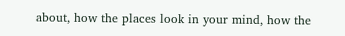about, how the places look in your mind, how the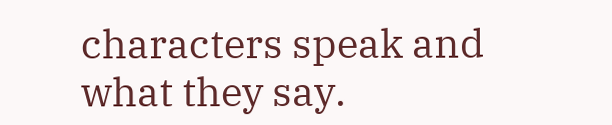characters speak and what they say.